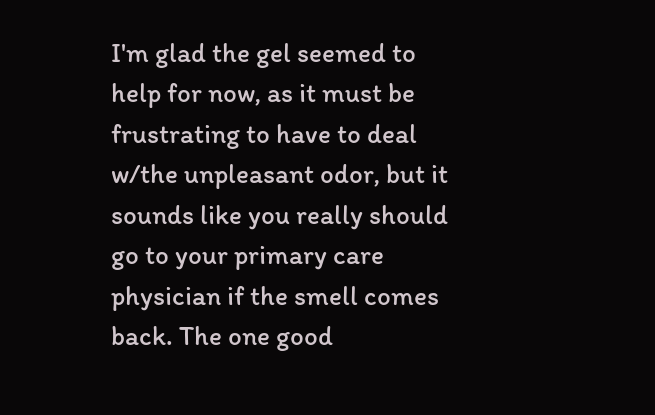I'm glad the gel seemed to help for now, as it must be frustrating to have to deal w/the unpleasant odor, but it sounds like you really should go to your primary care physician if the smell comes back. The one good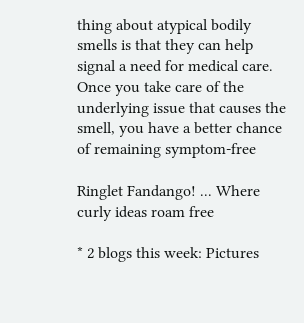thing about atypical bodily smells is that they can help signal a need for medical care. Once you take care of the underlying issue that causes the smell, you have a better chance of remaining symptom-free

Ringlet Fandango! ... Where curly ideas roam free

* 2 blogs this week: Pictures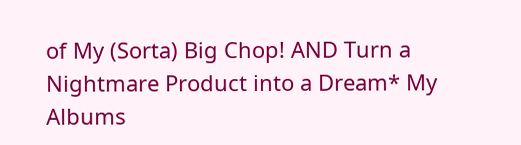of My (Sorta) Big Chop! AND Turn a Nightmare Product into a Dream* My Albums